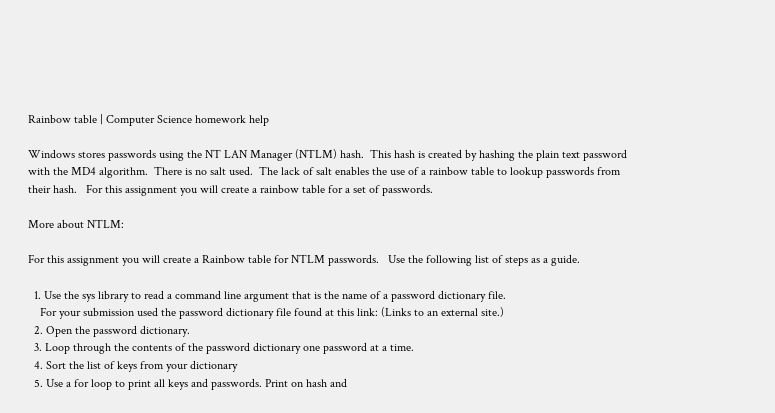Rainbow table | Computer Science homework help

Windows stores passwords using the NT LAN Manager (NTLM) hash.  This hash is created by hashing the plain text password with the MD4 algorithm.  There is no salt used.  The lack of salt enables the use of a rainbow table to lookup passwords from their hash.   For this assignment you will create a rainbow table for a set of passwords.

More about NTLM:

For this assignment you will create a Rainbow table for NTLM passwords.   Use the following list of steps as a guide.

  1. Use the sys library to read a command line argument that is the name of a password dictionary file.
    For your submission used the password dictionary file found at this link: (Links to an external site.)
  2. Open the password dictionary.
  3. Loop through the contents of the password dictionary one password at a time.
  4. Sort the list of keys from your dictionary
  5. Use a for loop to print all keys and passwords. Print on hash and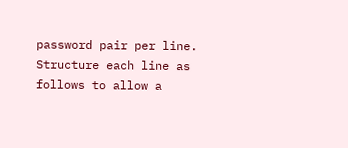password pair per line. Structure each line as follows to allow a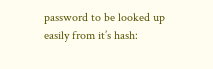password to be looked up easily from it’s hash: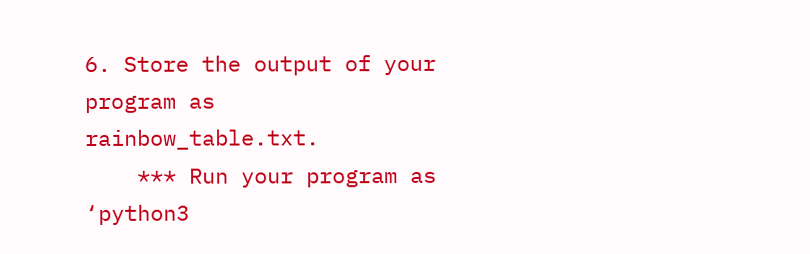6. Store the output of your program as rainbow_table.txt.
    *** Run your program as ‘python3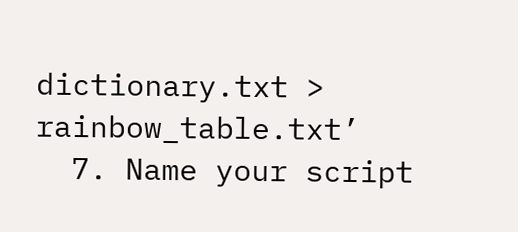dictionary.txt > rainbow_table.txt’
  7. Name your script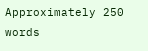Approximately 250 words